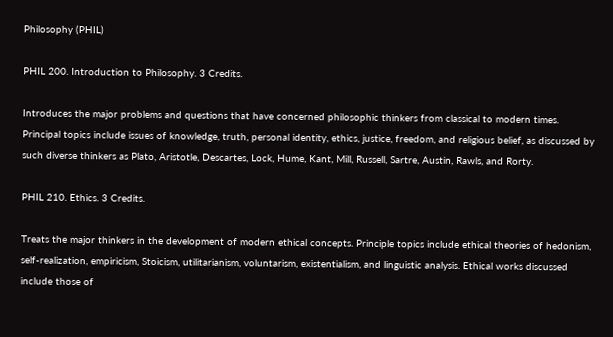Philosophy (PHIL)

PHIL 200. Introduction to Philosophy. 3 Credits.

Introduces the major problems and questions that have concerned philosophic thinkers from classical to modern times. Principal topics include issues of knowledge, truth, personal identity, ethics, justice, freedom, and religious belief, as discussed by such diverse thinkers as Plato, Aristotle, Descartes, Lock, Hume, Kant, Mill, Russell, Sartre, Austin, Rawls, and Rorty.

PHIL 210. Ethics. 3 Credits.

Treats the major thinkers in the development of modern ethical concepts. Principle topics include ethical theories of hedonism, self-realization, empiricism, Stoicism, utilitarianism, voluntarism, existentialism, and linguistic analysis. Ethical works discussed include those of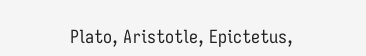Plato, Aristotle, Epictetus,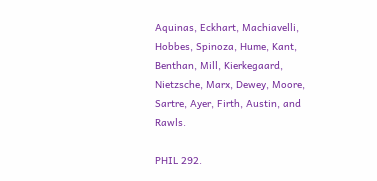Aquinas, Eckhart, Machiavelli, Hobbes, Spinoza, Hume, Kant, Benthan, Mill, Kierkegaard, Nietzsche, Marx, Dewey, Moore, Sartre, Ayer, Firth, Austin, and Rawls.

PHIL 292.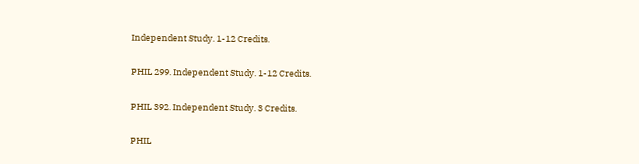Independent Study. 1-12 Credits.

PHIL 299. Independent Study. 1-12 Credits.

PHIL 392. Independent Study. 3 Credits.

PHIL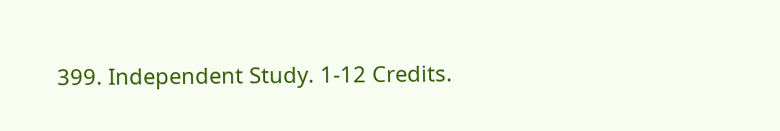399. Independent Study. 1-12 Credits.